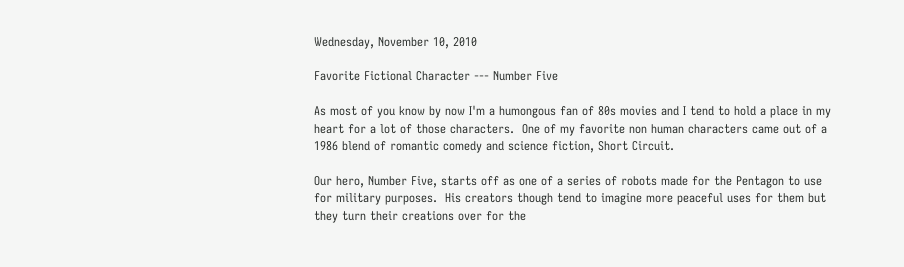Wednesday, November 10, 2010

Favorite Fictional Character --- Number Five

As most of you know by now I'm a humongous fan of 80s movies and I tend to hold a place in my heart for a lot of those characters.  One of my favorite non human characters came out of a 1986 blend of romantic comedy and science fiction, Short Circuit.

Our hero, Number Five, starts off as one of a series of robots made for the Pentagon to use for military purposes.  His creators though tend to imagine more peaceful uses for them but they turn their creations over for the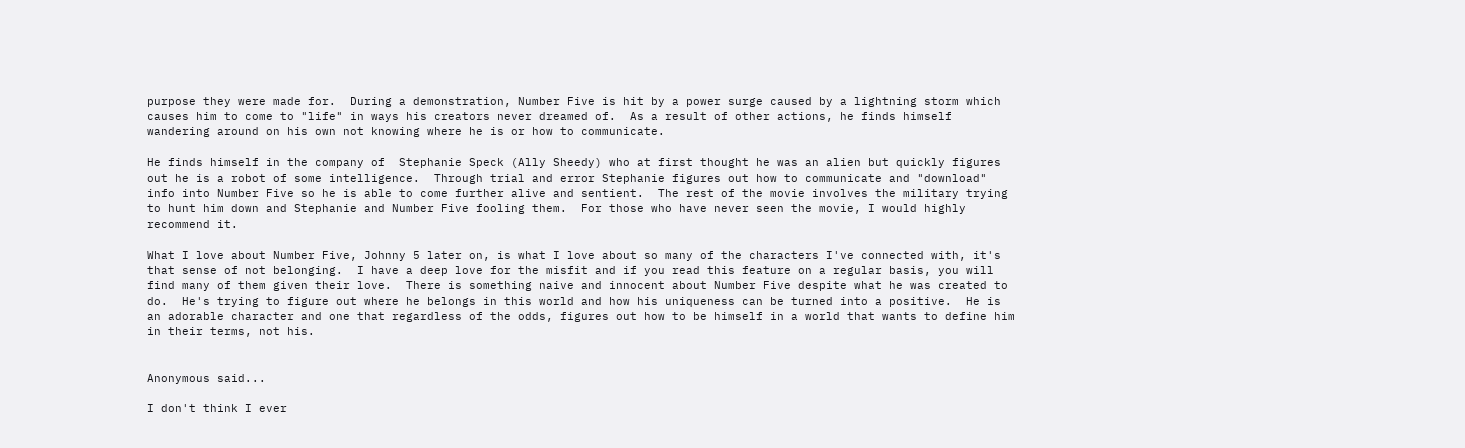purpose they were made for.  During a demonstration, Number Five is hit by a power surge caused by a lightning storm which causes him to come to "life" in ways his creators never dreamed of.  As a result of other actions, he finds himself wandering around on his own not knowing where he is or how to communicate.

He finds himself in the company of  Stephanie Speck (Ally Sheedy) who at first thought he was an alien but quickly figures out he is a robot of some intelligence.  Through trial and error Stephanie figures out how to communicate and "download" info into Number Five so he is able to come further alive and sentient.  The rest of the movie involves the military trying to hunt him down and Stephanie and Number Five fooling them.  For those who have never seen the movie, I would highly recommend it.

What I love about Number Five, Johnny 5 later on, is what I love about so many of the characters I've connected with, it's that sense of not belonging.  I have a deep love for the misfit and if you read this feature on a regular basis, you will find many of them given their love.  There is something naive and innocent about Number Five despite what he was created to do.  He's trying to figure out where he belongs in this world and how his uniqueness can be turned into a positive.  He is an adorable character and one that regardless of the odds, figures out how to be himself in a world that wants to define him in their terms, not his.


Anonymous said...

I don't think I ever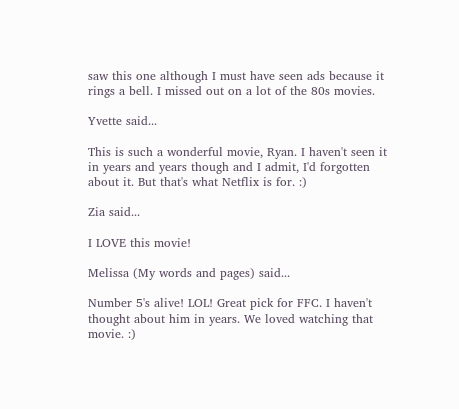saw this one although I must have seen ads because it rings a bell. I missed out on a lot of the 80s movies.

Yvette said...

This is such a wonderful movie, Ryan. I haven't seen it in years and years though and I admit, I'd forgotten about it. But that's what Netflix is for. :)

Zia said...

I LOVE this movie!

Melissa (My words and pages) said...

Number 5's alive! LOL! Great pick for FFC. I haven't thought about him in years. We loved watching that movie. :)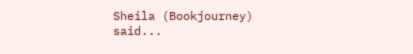Sheila (Bookjourney) said...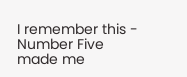I remember this - Number Five made me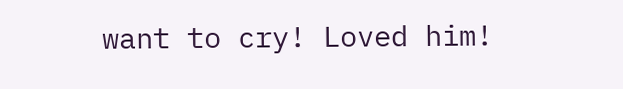want to cry! Loved him!